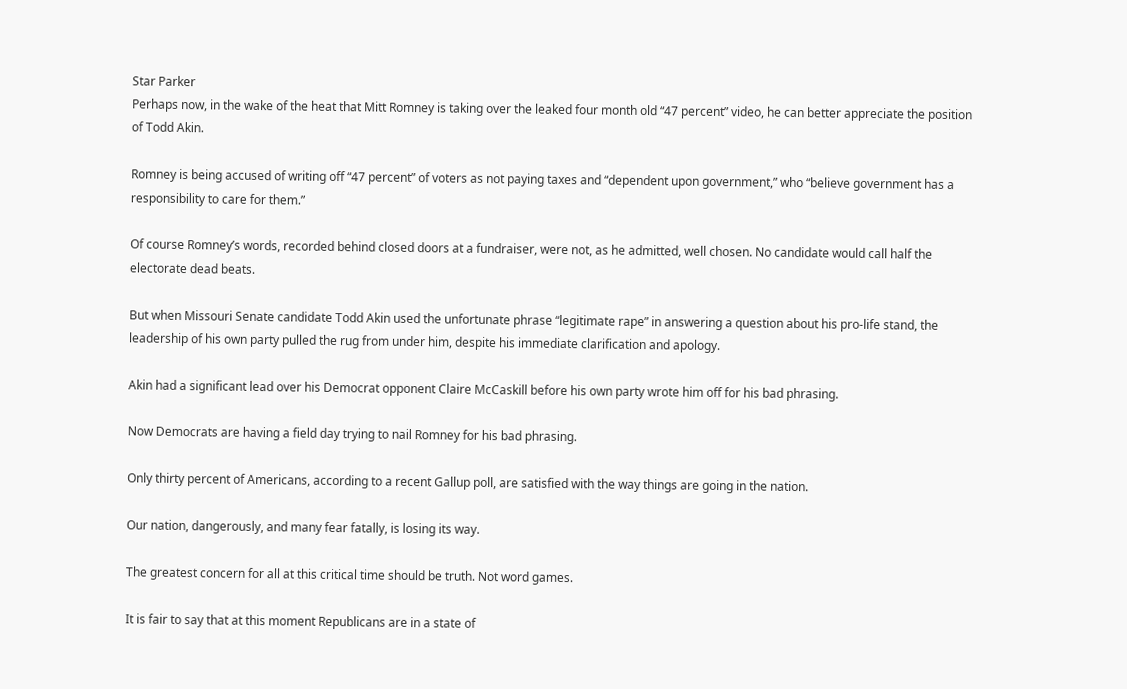Star Parker
Perhaps now, in the wake of the heat that Mitt Romney is taking over the leaked four month old “47 percent” video, he can better appreciate the position of Todd Akin.

Romney is being accused of writing off “47 percent” of voters as not paying taxes and “dependent upon government,” who “believe government has a responsibility to care for them.”

Of course Romney’s words, recorded behind closed doors at a fundraiser, were not, as he admitted, well chosen. No candidate would call half the electorate dead beats.

But when Missouri Senate candidate Todd Akin used the unfortunate phrase “legitimate rape” in answering a question about his pro-life stand, the leadership of his own party pulled the rug from under him, despite his immediate clarification and apology.

Akin had a significant lead over his Democrat opponent Claire McCaskill before his own party wrote him off for his bad phrasing.

Now Democrats are having a field day trying to nail Romney for his bad phrasing.

Only thirty percent of Americans, according to a recent Gallup poll, are satisfied with the way things are going in the nation.

Our nation, dangerously, and many fear fatally, is losing its way.

The greatest concern for all at this critical time should be truth. Not word games.

It is fair to say that at this moment Republicans are in a state of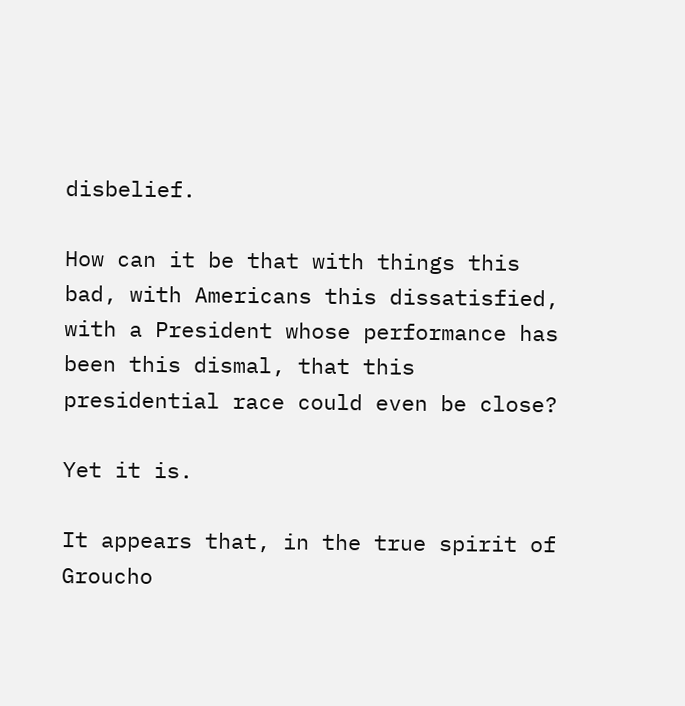disbelief.

How can it be that with things this bad, with Americans this dissatisfied, with a President whose performance has been this dismal, that this presidential race could even be close?

Yet it is.

It appears that, in the true spirit of Groucho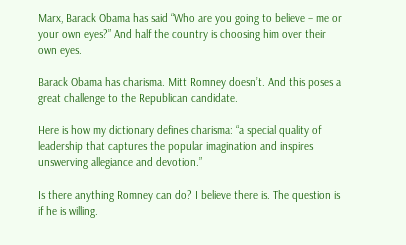Marx, Barack Obama has said “Who are you going to believe – me or your own eyes?” And half the country is choosing him over their own eyes.

Barack Obama has charisma. Mitt Romney doesn’t. And this poses a great challenge to the Republican candidate.

Here is how my dictionary defines charisma: “a special quality of leadership that captures the popular imagination and inspires unswerving allegiance and devotion.”

Is there anything Romney can do? I believe there is. The question is if he is willing.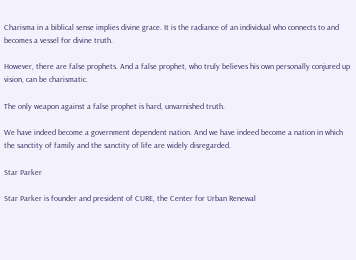Charisma in a biblical sense implies divine grace. It is the radiance of an individual who connects to and becomes a vessel for divine truth.

However, there are false prophets. And a false prophet, who truly believes his own personally conjured up vision, can be charismatic.

The only weapon against a false prophet is hard, unvarnished truth.

We have indeed become a government dependent nation. And we have indeed become a nation in which the sanctity of family and the sanctity of life are widely disregarded.

Star Parker

Star Parker is founder and president of CURE, the Center for Urban Renewal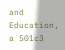and Education, a 501c3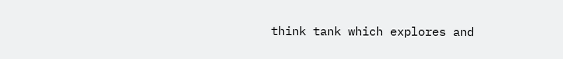think tank which explores and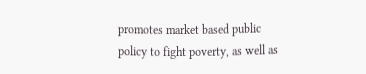promotes market based public policy to fight poverty, as well as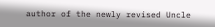author of the newly revised Uncle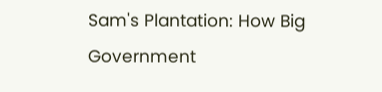Sam's Plantation: How Big Government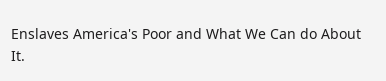Enslaves America's Poor and What We Can do About It.